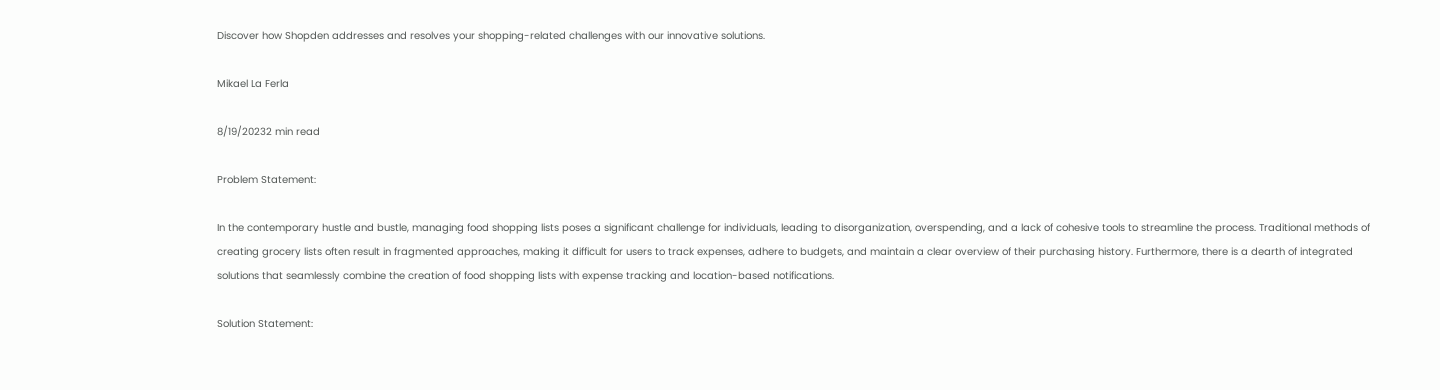Discover how Shopden addresses and resolves your shopping-related challenges with our innovative solutions.

Mikael La Ferla

8/19/20232 min read

Problem Statement:

In the contemporary hustle and bustle, managing food shopping lists poses a significant challenge for individuals, leading to disorganization, overspending, and a lack of cohesive tools to streamline the process. Traditional methods of creating grocery lists often result in fragmented approaches, making it difficult for users to track expenses, adhere to budgets, and maintain a clear overview of their purchasing history. Furthermore, there is a dearth of integrated solutions that seamlessly combine the creation of food shopping lists with expense tracking and location-based notifications.

Solution Statement: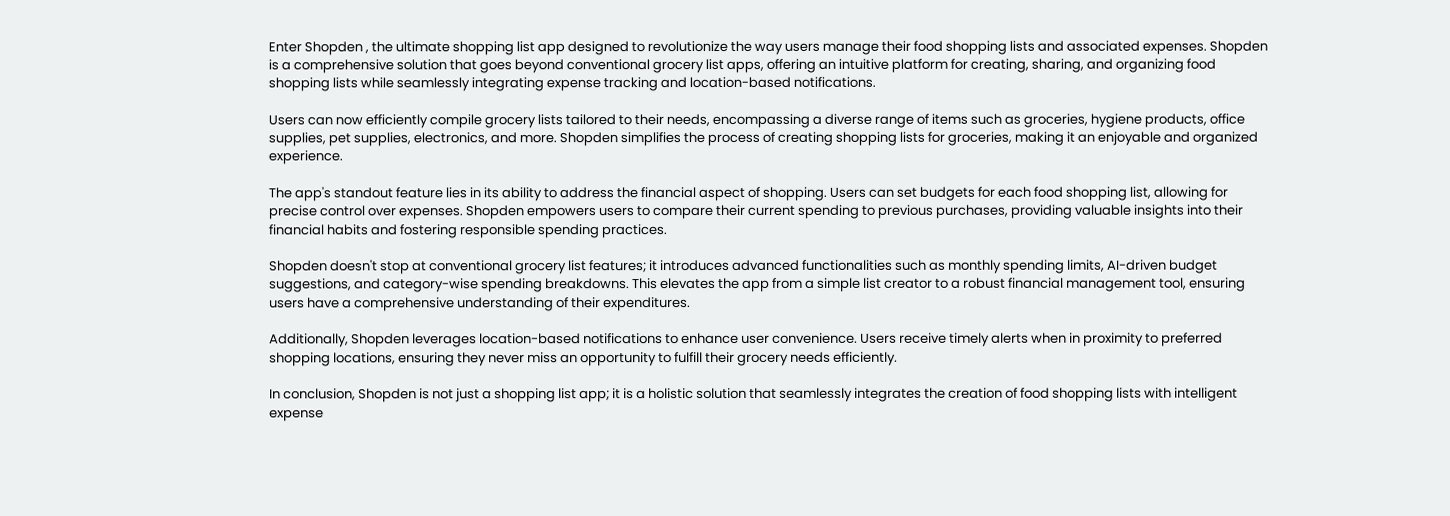Enter Shopden , the ultimate shopping list app designed to revolutionize the way users manage their food shopping lists and associated expenses. Shopden is a comprehensive solution that goes beyond conventional grocery list apps, offering an intuitive platform for creating, sharing, and organizing food shopping lists while seamlessly integrating expense tracking and location-based notifications.

Users can now efficiently compile grocery lists tailored to their needs, encompassing a diverse range of items such as groceries, hygiene products, office supplies, pet supplies, electronics, and more. Shopden simplifies the process of creating shopping lists for groceries, making it an enjoyable and organized experience.

The app's standout feature lies in its ability to address the financial aspect of shopping. Users can set budgets for each food shopping list, allowing for precise control over expenses. Shopden empowers users to compare their current spending to previous purchases, providing valuable insights into their financial habits and fostering responsible spending practices.

Shopden doesn't stop at conventional grocery list features; it introduces advanced functionalities such as monthly spending limits, AI-driven budget suggestions, and category-wise spending breakdowns. This elevates the app from a simple list creator to a robust financial management tool, ensuring users have a comprehensive understanding of their expenditures.

Additionally, Shopden leverages location-based notifications to enhance user convenience. Users receive timely alerts when in proximity to preferred shopping locations, ensuring they never miss an opportunity to fulfill their grocery needs efficiently.

In conclusion, Shopden is not just a shopping list app; it is a holistic solution that seamlessly integrates the creation of food shopping lists with intelligent expense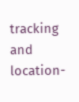tracking and location-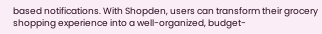based notifications. With Shopden, users can transform their grocery shopping experience into a well-organized, budget-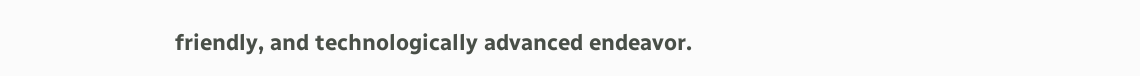friendly, and technologically advanced endeavor.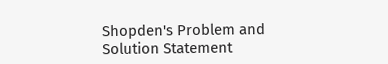Shopden's Problem and Solution Statement